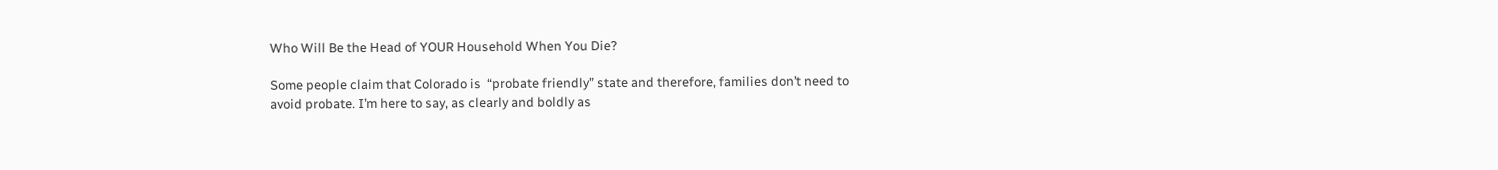Who Will Be the Head of YOUR Household When You Die?

Some people claim that Colorado is  “probate friendly” state and therefore, families don’t need to avoid probate. I’m here to say, as clearly and boldly as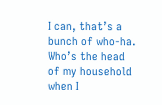I can, that’s a bunch of who-ha. Who’s the head of my household when I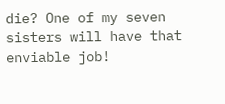die? One of my seven sisters will have that enviable job!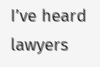I’ve heard lawyers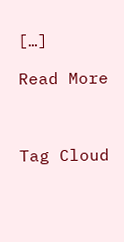[…]

Read More



Tag Cloud